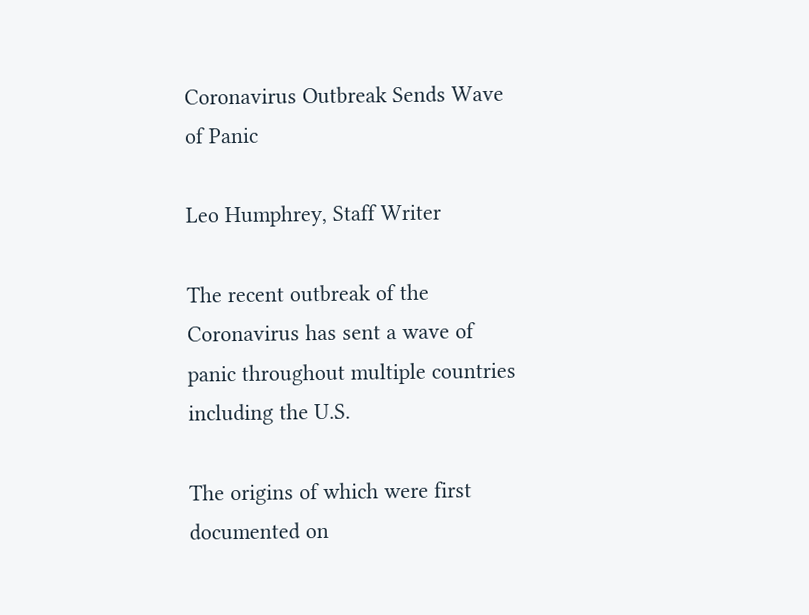Coronavirus Outbreak Sends Wave of Panic

Leo Humphrey, Staff Writer

The recent outbreak of the Coronavirus has sent a wave of panic throughout multiple countries including the U.S.

The origins of which were first documented on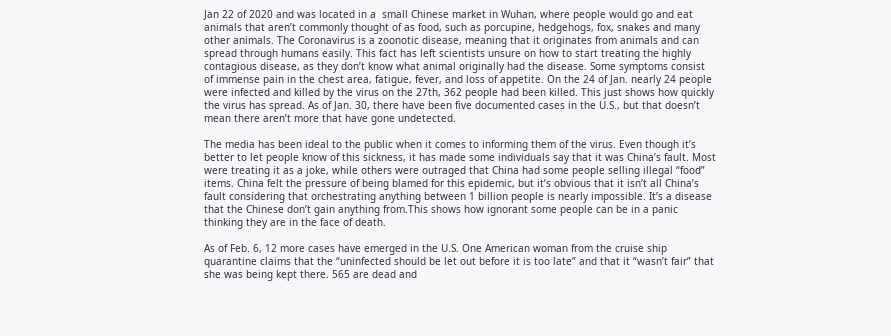Jan 22 of 2020 and was located in a  small Chinese market in Wuhan, where people would go and eat animals that aren’t commonly thought of as food, such as porcupine, hedgehogs, fox, snakes and many other animals. The Coronavirus is a zoonotic disease, meaning that it originates from animals and can spread through humans easily. This fact has left scientists unsure on how to start treating the highly contagious disease, as they don’t know what animal originally had the disease. Some symptoms consist of immense pain in the chest area, fatigue, fever, and loss of appetite. On the 24 of Jan. nearly 24 people were infected and killed by the virus on the 27th, 362 people had been killed. This just shows how quickly the virus has spread. As of Jan. 30, there have been five documented cases in the U.S., but that doesn’t mean there aren’t more that have gone undetected.

The media has been ideal to the public when it comes to informing them of the virus. Even though it’s better to let people know of this sickness, it has made some individuals say that it was China’s fault. Most were treating it as a joke, while others were outraged that China had some people selling illegal “food” items. China felt the pressure of being blamed for this epidemic, but it’s obvious that it isn’t all China’s fault considering that orchestrating anything between 1 billion people is nearly impossible. It’s a disease that the Chinese don’t gain anything from.This shows how ignorant some people can be in a panic thinking they are in the face of death.

As of Feb. 6, 12 more cases have emerged in the U.S. One American woman from the cruise ship quarantine claims that the “uninfected should be let out before it is too late” and that it “wasn’t fair” that she was being kept there. 565 are dead and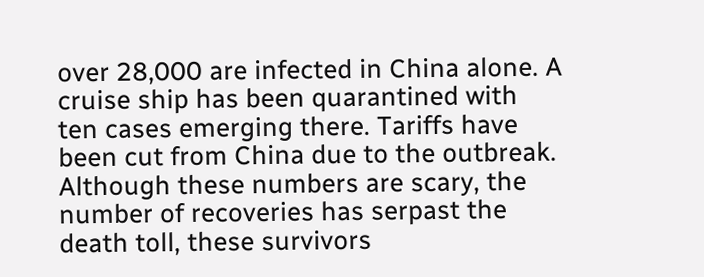over 28,000 are infected in China alone. A cruise ship has been quarantined with ten cases emerging there. Tariffs have been cut from China due to the outbreak. Although these numbers are scary, the number of recoveries has serpast the death toll, these survivors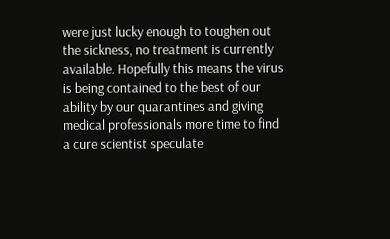were just lucky enough to toughen out the sickness, no treatment is currently available. Hopefully this means the virus is being contained to the best of our ability by our quarantines and giving medical professionals more time to find a cure scientist speculate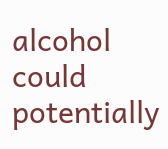alcohol could potentially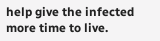help give the infected more time to live.